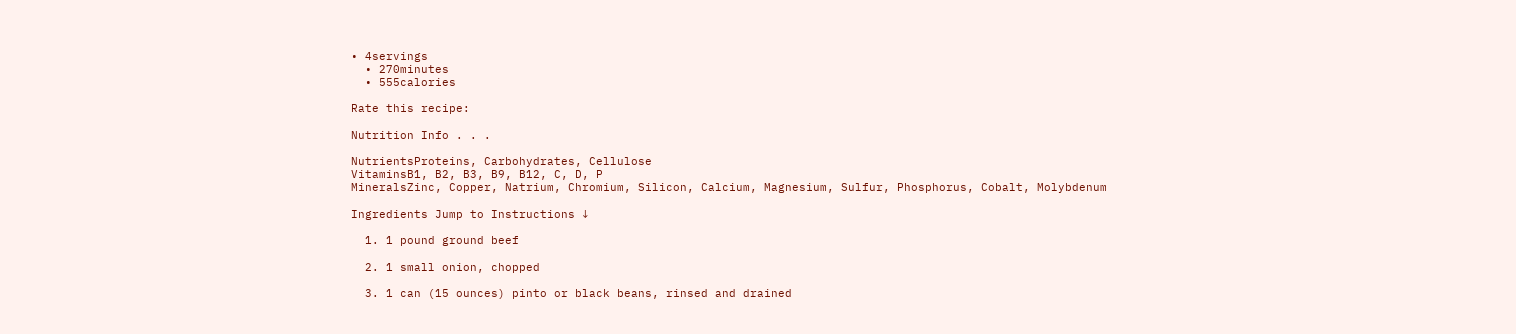• 4servings
  • 270minutes
  • 555calories

Rate this recipe:

Nutrition Info . . .

NutrientsProteins, Carbohydrates, Cellulose
VitaminsB1, B2, B3, B9, B12, C, D, P
MineralsZinc, Copper, Natrium, Chromium, Silicon, Calcium, Magnesium, Sulfur, Phosphorus, Cobalt, Molybdenum

Ingredients Jump to Instructions ↓

  1. 1 pound ground beef

  2. 1 small onion, chopped

  3. 1 can (15 ounces) pinto or black beans, rinsed and drained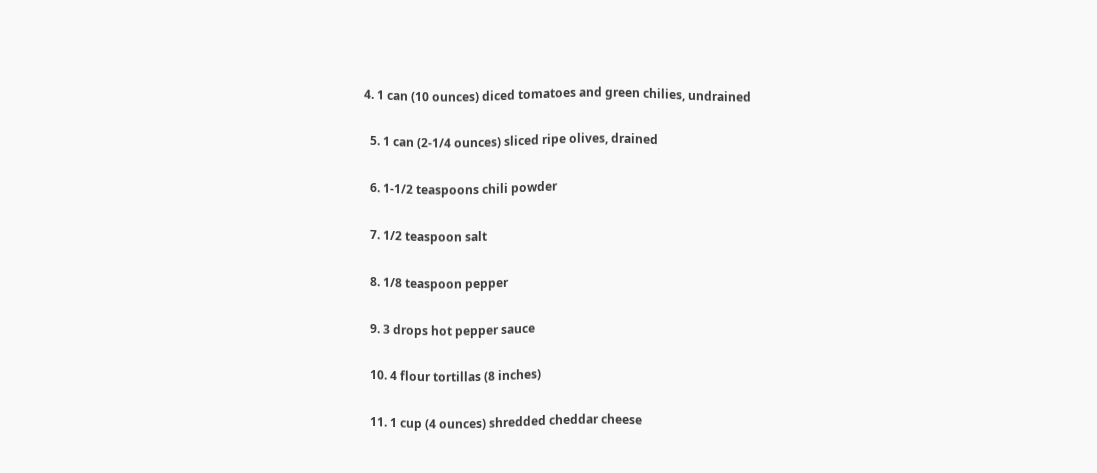4. 1 can (10 ounces) diced tomatoes and green chilies, undrained

  5. 1 can (2-1/4 ounces) sliced ripe olives, drained

  6. 1-1/2 teaspoons chili powder

  7. 1/2 teaspoon salt

  8. 1/8 teaspoon pepper

  9. 3 drops hot pepper sauce

  10. 4 flour tortillas (8 inches)

  11. 1 cup (4 ounces) shredded cheddar cheese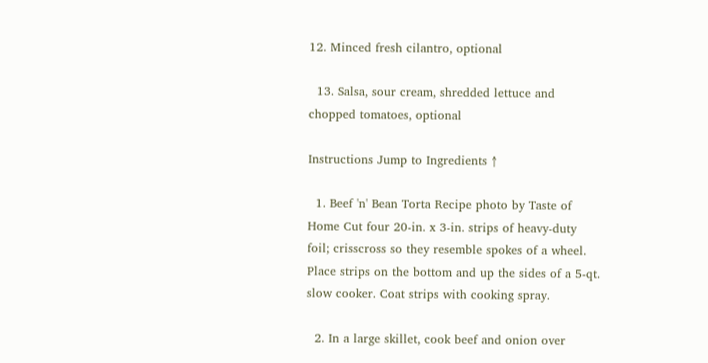12. Minced fresh cilantro, optional

  13. Salsa, sour cream, shredded lettuce and chopped tomatoes, optional

Instructions Jump to Ingredients ↑

  1. Beef 'n' Bean Torta Recipe photo by Taste of Home Cut four 20-in. x 3-in. strips of heavy-duty foil; crisscross so they resemble spokes of a wheel. Place strips on the bottom and up the sides of a 5-qt. slow cooker. Coat strips with cooking spray.

  2. In a large skillet, cook beef and onion over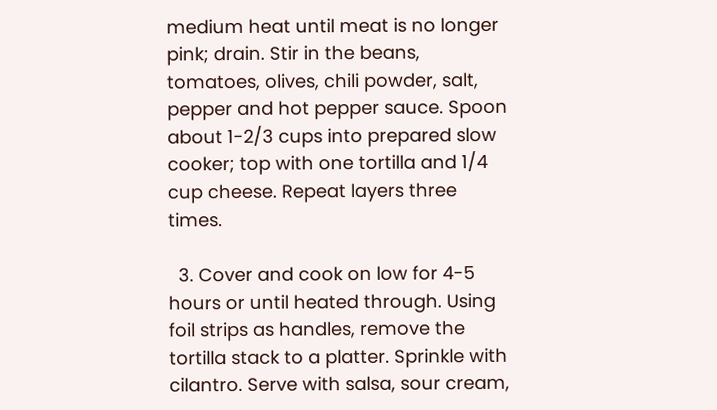medium heat until meat is no longer pink; drain. Stir in the beans, tomatoes, olives, chili powder, salt, pepper and hot pepper sauce. Spoon about 1-2/3 cups into prepared slow cooker; top with one tortilla and 1/4 cup cheese. Repeat layers three times.

  3. Cover and cook on low for 4-5 hours or until heated through. Using foil strips as handles, remove the tortilla stack to a platter. Sprinkle with cilantro. Serve with salsa, sour cream,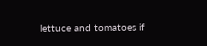lettuce and tomatoes if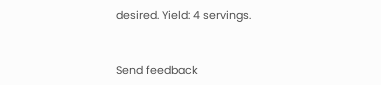desired. Yield: 4 servings.


Send feedback